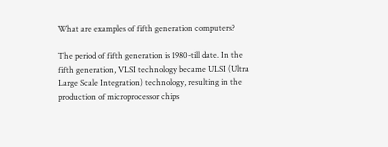What are examples of fifth generation computers?

The period of fifth generation is 1980-till date. In the fifth generation, VLSI technology became ULSI (Ultra Large Scale Integration) technology, resulting in the production of microprocessor chips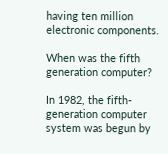having ten million electronic components.

When was the fifth generation computer?

In 1982, the fifth-generation computer system was begun by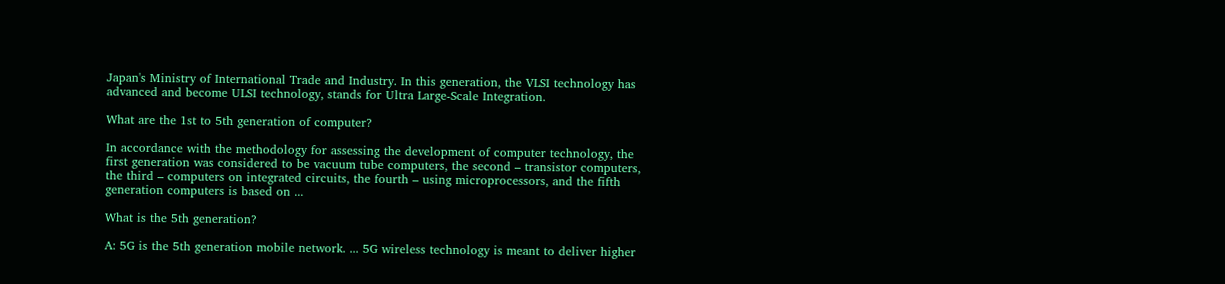Japan's Ministry of International Trade and Industry. In this generation, the VLSI technology has advanced and become ULSI technology, stands for Ultra Large-Scale Integration.

What are the 1st to 5th generation of computer?

In accordance with the methodology for assessing the development of computer technology, the first generation was considered to be vacuum tube computers, the second – transistor computers, the third – computers on integrated circuits, the fourth – using microprocessors, and the fifth generation computers is based on ...

What is the 5th generation?

A: 5G is the 5th generation mobile network. ... 5G wireless technology is meant to deliver higher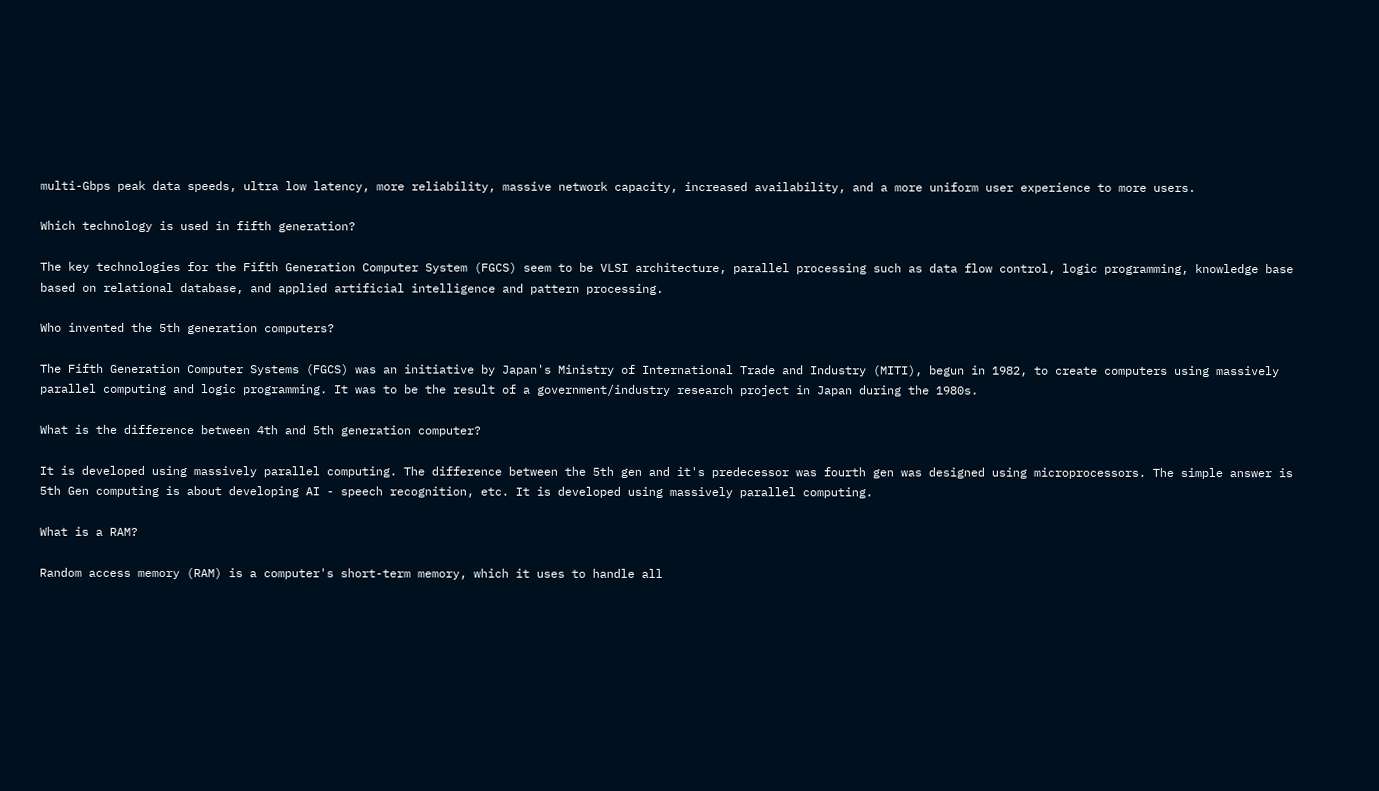multi-Gbps peak data speeds, ultra low latency, more reliability, massive network capacity, increased availability, and a more uniform user experience to more users.

Which technology is used in fifth generation?

The key technologies for the Fifth Generation Computer System (FGCS) seem to be VLSI architecture, parallel processing such as data flow control, logic programming, knowledge base based on relational database, and applied artificial intelligence and pattern processing.

Who invented the 5th generation computers?

The Fifth Generation Computer Systems (FGCS) was an initiative by Japan's Ministry of International Trade and Industry (MITI), begun in 1982, to create computers using massively parallel computing and logic programming. It was to be the result of a government/industry research project in Japan during the 1980s.

What is the difference between 4th and 5th generation computer?

It is developed using massively parallel computing. The difference between the 5th gen and it's predecessor was fourth gen was designed using microprocessors. The simple answer is 5th Gen computing is about developing AI - speech recognition, etc. It is developed using massively parallel computing.

What is a RAM?

Random access memory (RAM) is a computer's short-term memory, which it uses to handle all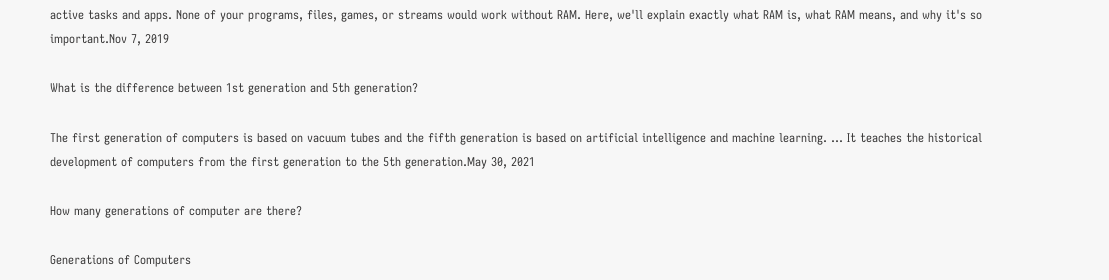active tasks and apps. None of your programs, files, games, or streams would work without RAM. Here, we'll explain exactly what RAM is, what RAM means, and why it's so important.Nov 7, 2019

What is the difference between 1st generation and 5th generation?

The first generation of computers is based on vacuum tubes and the fifth generation is based on artificial intelligence and machine learning. ... It teaches the historical development of computers from the first generation to the 5th generation.May 30, 2021

How many generations of computer are there?

Generations of Computers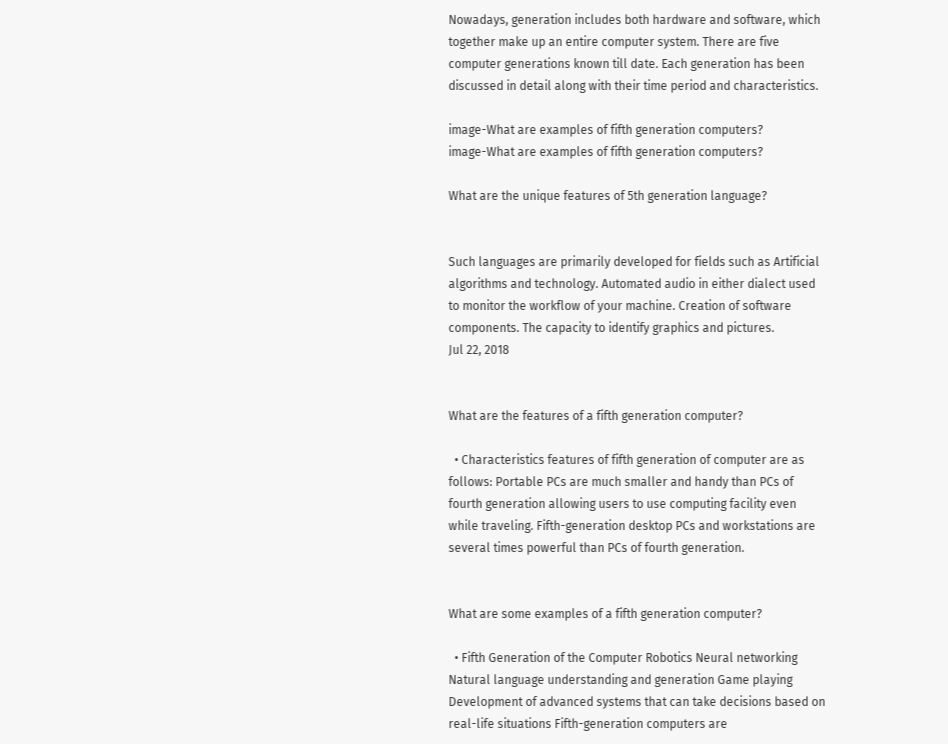Nowadays, generation includes both hardware and software, which together make up an entire computer system. There are five computer generations known till date. Each generation has been discussed in detail along with their time period and characteristics.

image-What are examples of fifth generation computers?
image-What are examples of fifth generation computers?

What are the unique features of 5th generation language?


Such languages are primarily developed for fields such as Artificial algorithms and technology. Automated audio in either dialect used to monitor the workflow of your machine. Creation of software components. The capacity to identify graphics and pictures.
Jul 22, 2018


What are the features of a fifth generation computer?

  • Characteristics features of fifth generation of computer are as follows: Portable PCs are much smaller and handy than PCs of fourth generation allowing users to use computing facility even while traveling. Fifth-generation desktop PCs and workstations are several times powerful than PCs of fourth generation.


What are some examples of a fifth generation computer?

  • Fifth Generation of the Computer Robotics Neural networking Natural language understanding and generation Game playing Development of advanced systems that can take decisions based on real-life situations Fifth-generation computers are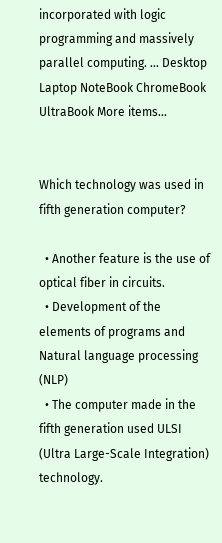incorporated with logic programming and massively parallel computing. ... Desktop Laptop NoteBook ChromeBook UltraBook More items...


Which technology was used in fifth generation computer?

  • Another feature is the use of optical fiber in circuits.
  • Development of the elements of programs and Natural language processing (NLP)
  • The computer made in the fifth generation used ULSI (Ultra Large-Scale Integration) technology.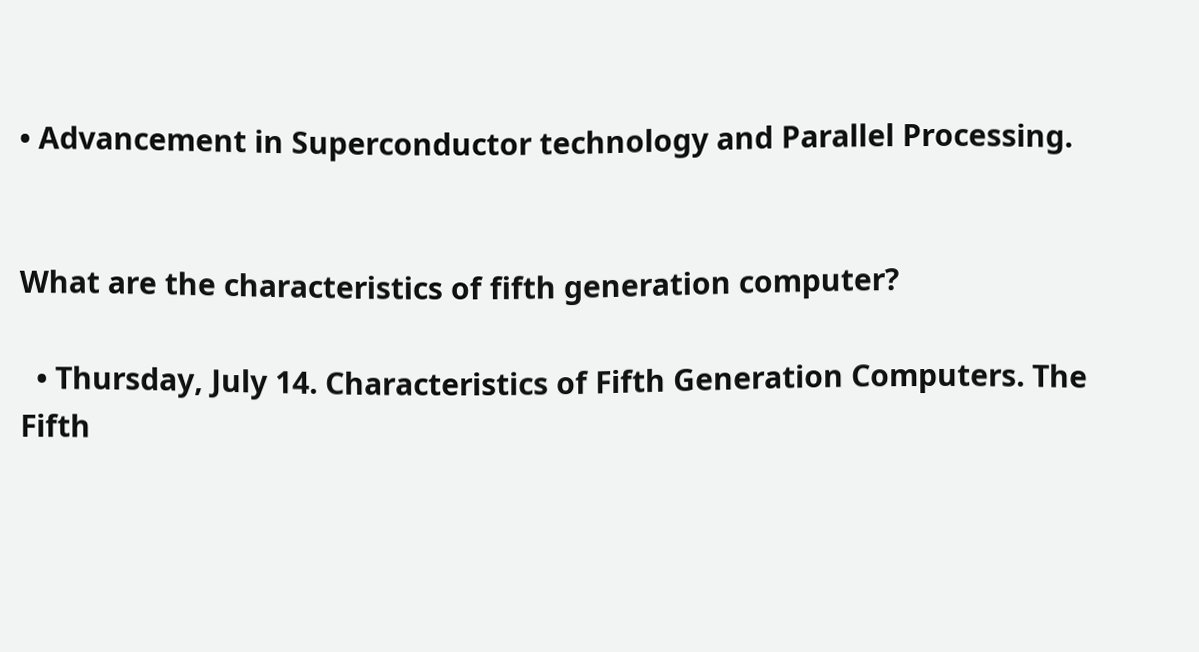• Advancement in Superconductor technology and Parallel Processing.


What are the characteristics of fifth generation computer?

  • Thursday, July 14. Characteristics of Fifth Generation Computers. The Fifth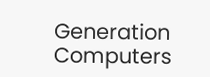Generation Computers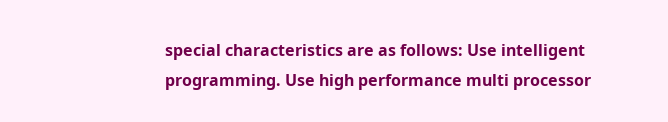special characteristics are as follows: Use intelligent programming. Use high performance multi processor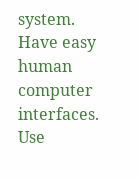system. Have easy human computer interfaces. Use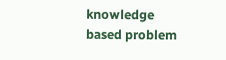knowledge based problem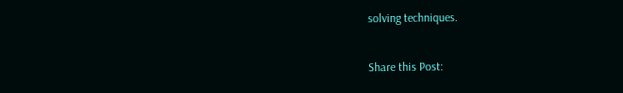solving techniques.

Share this Post: